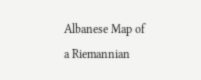Albanese Map of a Riemannian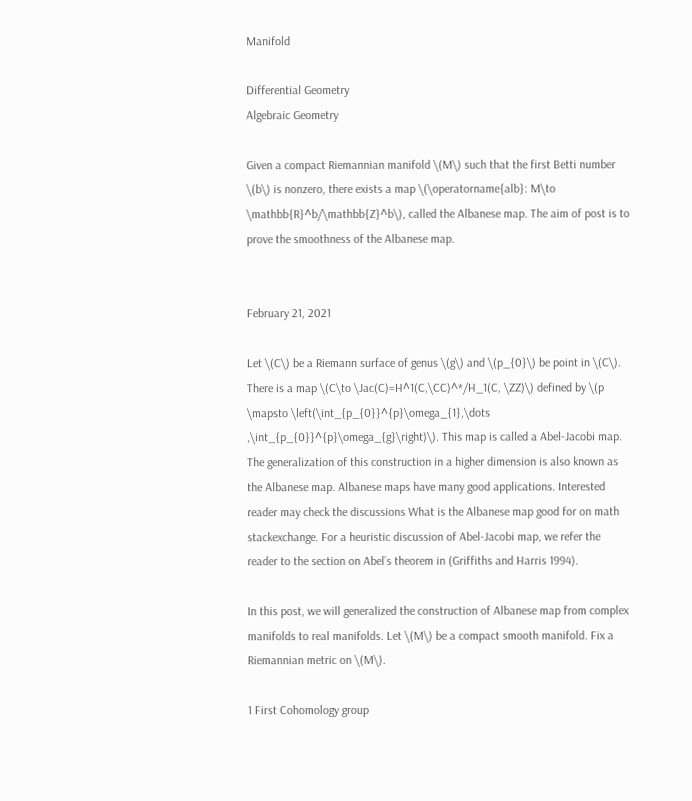Manifold

Differential Geometry
Algebraic Geometry

Given a compact Riemannian manifold \(M\) such that the first Betti number \(b\) is nonzero, there exists a map \(\operatorname{alb}: M\to \mathbb{R}^b/\mathbb{Z}^b\), called the Albanese map. The aim of post is to prove the smoothness of the Albanese map.


February 21, 2021

Let \(C\) be a Riemann surface of genus \(g\) and \(p_{0}\) be point in \(C\). There is a map \(C\to \Jac(C)=H^1(C,\CC)^*/H_1(C, \ZZ)\) defined by \(p \mapsto \left(\int_{p_{0}}^{p}\omega_{1},\dots ,\int_{p_{0}}^{p}\omega_{g}\right)\). This map is called a Abel-Jacobi map. The generalization of this construction in a higher dimension is also known as the Albanese map. Albanese maps have many good applications. Interested reader may check the discussions What is the Albanese map good for on math stackexchange. For a heuristic discussion of Abel-Jacobi map, we refer the reader to the section on Abel’s theorem in (Griffiths and Harris 1994).

In this post, we will generalized the construction of Albanese map from complex manifolds to real manifolds. Let \(M\) be a compact smooth manifold. Fix a Riemannian metric on \(M\).

1 First Cohomology group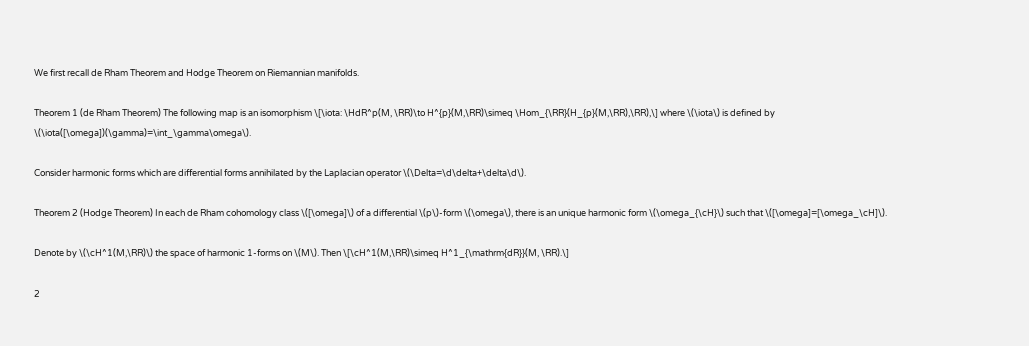We first recall de Rham Theorem and Hodge Theorem on Riemannian manifolds.

Theorem 1 (de Rham Theorem) The following map is an isomorphism \[\iota: \HdR^p(M, \RR)\to H^{p}(M,\RR)\simeq \Hom_{\RR}(H_{p}(M,\RR),\RR),\] where \(\iota\) is defined by \(\iota([\omega])(\gamma)=\int_\gamma\omega\).

Consider harmonic forms which are differential forms annihilated by the Laplacian operator \(\Delta=\d\delta+\delta\d\).

Theorem 2 (Hodge Theorem) In each de Rham cohomology class \([\omega]\) of a differential \(p\)-form \(\omega\), there is an unique harmonic form \(\omega_{\cH}\) such that \([\omega]=[\omega_\cH]\).

Denote by \(\cH^1(M,\RR)\) the space of harmonic 1-forms on \(M\). Then \[\cH^1(M,\RR)\simeq H^1_{\mathrm{dR}}(M, \RR).\]

2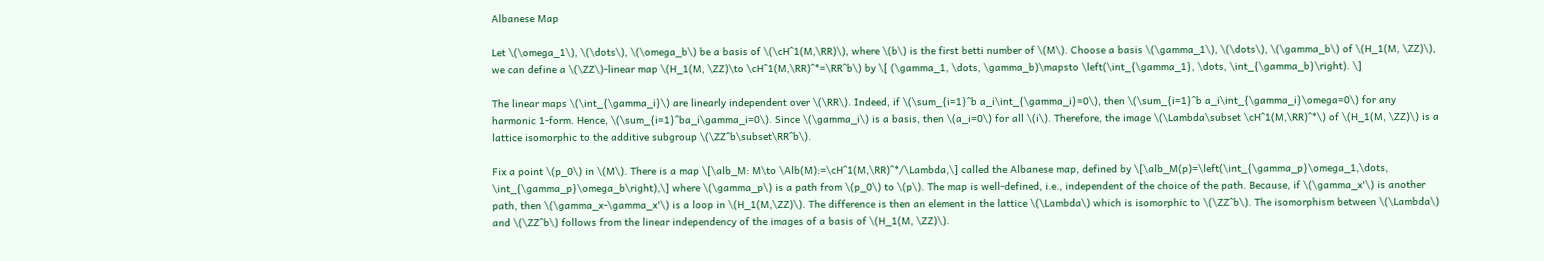Albanese Map

Let \(\omega_1\), \(\dots\), \(\omega_b\) be a basis of \(\cH^1(M,\RR)\), where \(b\) is the first betti number of \(M\). Choose a basis \(\gamma_1\), \(\dots\), \(\gamma_b\) of \(H_1(M, \ZZ)\), we can define a \(\ZZ\)-linear map \(H_1(M, \ZZ)\to \cH^1(M,\RR)^*=\RR^b\) by \[ (\gamma_1, \dots, \gamma_b)\mapsto \left(\int_{\gamma_1}, \dots, \int_{\gamma_b}\right). \]

The linear maps \(\int_{\gamma_i}\) are linearly independent over \(\RR\). Indeed, if \(\sum_{i=1}^b a_i\int_{\gamma_i}=0\), then \(\sum_{i=1}^b a_i\int_{\gamma_i}\omega=0\) for any harmonic 1-form. Hence, \(\sum_{i=1}^ba_i\gamma_i=0\). Since \(\gamma_i\) is a basis, then \(a_i=0\) for all \(i\). Therefore, the image \(\Lambda\subset \cH^1(M,\RR)^*\) of \(H_1(M, \ZZ)\) is a lattice isomorphic to the additive subgroup \(\ZZ^b\subset\RR^b\).

Fix a point \(p_0\) in \(M\). There is a map \[\alb_M: M\to \Alb(M):=\cH^1(M,\RR)^*/\Lambda,\] called the Albanese map, defined by \[\alb_M(p)=\left(\int_{\gamma_p}\omega_1,\dots, \int_{\gamma_p}\omega_b\right),\] where \(\gamma_p\) is a path from \(p_0\) to \(p\). The map is well-defined, i.e., independent of the choice of the path. Because, if \(\gamma_x'\) is another path, then \(\gamma_x-\gamma_x'\) is a loop in \(H_1(M,\ZZ)\). The difference is then an element in the lattice \(\Lambda\) which is isomorphic to \(\ZZ^b\). The isomorphism between \(\Lambda\) and \(\ZZ^b\) follows from the linear independency of the images of a basis of \(H_1(M, \ZZ)\).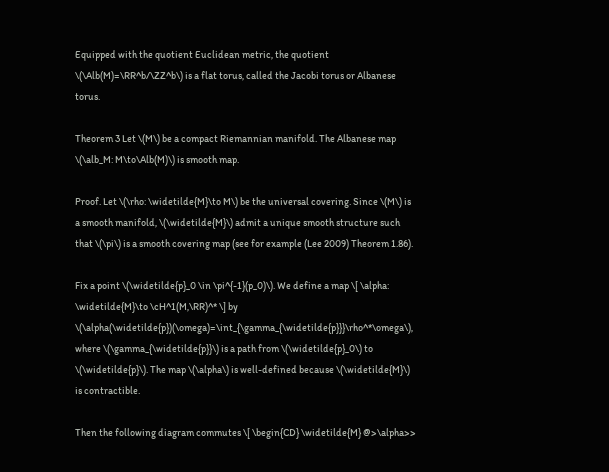Equipped with the quotient Euclidean metric, the quotient \(\Alb(M)=\RR^b/\ZZ^b\) is a flat torus, called the Jacobi torus or Albanese torus.

Theorem 3 Let \(M\) be a compact Riemannian manifold. The Albanese map \(\alb_M: M\to\Alb(M)\) is smooth map.

Proof. Let \(\rho: \widetilde{M}\to M\) be the universal covering. Since \(M\) is a smooth manifold, \(\widetilde{M}\) admit a unique smooth structure such that \(\pi\) is a smooth covering map (see for example (Lee 2009) Theorem 1.86).

Fix a point \(\widetilde{p}_0 \in \pi^{-1}(p_0)\). We define a map \[ \alpha: \widetilde{M}\to \cH^1(M,\RR)^* \] by \(\alpha(\widetilde{p})(\omega)=\int_{\gamma_{\widetilde{p}}}\rho^*\omega\), where \(\gamma_{\widetilde{p}}\) is a path from \(\widetilde{p}_0\) to \(\widetilde{p}\). The map \(\alpha\) is well-defined because \(\widetilde{M}\) is contractible.

Then the following diagram commutes \[ \begin{CD} \widetilde{M} @>\alpha>>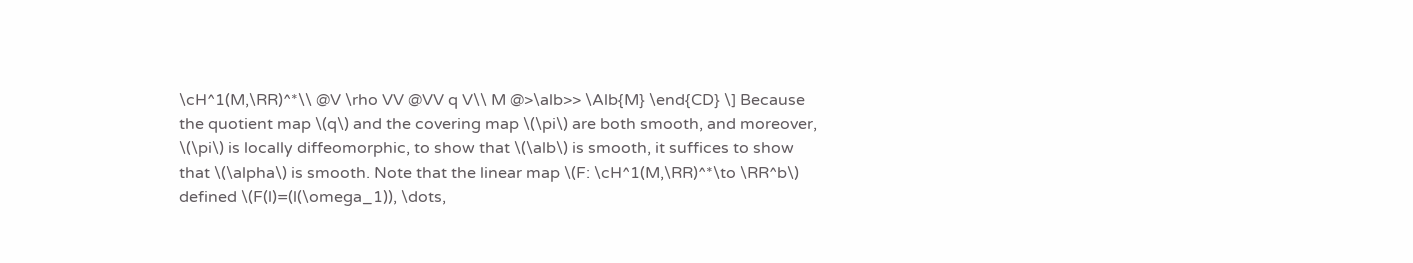\cH^1(M,\RR)^*\\ @V \rho VV @VV q V\\ M @>\alb>> \Alb{M} \end{CD} \] Because the quotient map \(q\) and the covering map \(\pi\) are both smooth, and moreover, \(\pi\) is locally diffeomorphic, to show that \(\alb\) is smooth, it suffices to show that \(\alpha\) is smooth. Note that the linear map \(F: \cH^1(M,\RR)^*\to \RR^b\) defined \(F(l)=(l(\omega_1)), \dots,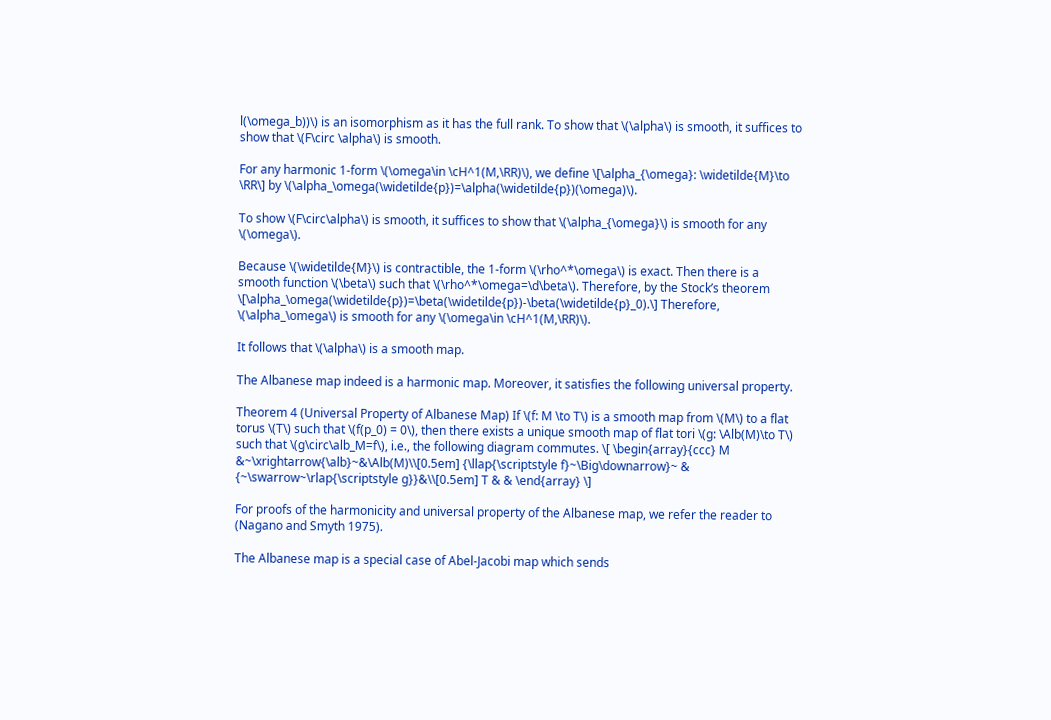l(\omega_b))\) is an isomorphism as it has the full rank. To show that \(\alpha\) is smooth, it suffices to show that \(F\circ \alpha\) is smooth.

For any harmonic 1-form \(\omega\in \cH^1(M,\RR)\), we define \[\alpha_{\omega}: \widetilde{M}\to \RR\] by \(\alpha_\omega(\widetilde{p})=\alpha(\widetilde{p})(\omega)\).

To show \(F\circ\alpha\) is smooth, it suffices to show that \(\alpha_{\omega}\) is smooth for any \(\omega\).

Because \(\widetilde{M}\) is contractible, the 1-form \(\rho^*\omega\) is exact. Then there is a smooth function \(\beta\) such that \(\rho^*\omega=\d\beta\). Therefore, by the Stock’s theorem \[\alpha_\omega(\widetilde{p})=\beta(\widetilde{p})-\beta(\widetilde{p}_0).\] Therefore, \(\alpha_\omega\) is smooth for any \(\omega\in \cH^1(M,\RR)\).

It follows that \(\alpha\) is a smooth map.

The Albanese map indeed is a harmonic map. Moreover, it satisfies the following universal property.

Theorem 4 (Universal Property of Albanese Map) If \(f: M \to T\) is a smooth map from \(M\) to a flat torus \(T\) such that \(f(p_0) = 0\), then there exists a unique smooth map of flat tori \(g: \Alb(M)\to T\) such that \(g\circ\alb_M=f\), i.e., the following diagram commutes. \[ \begin{array}{ccc} M &~\xrightarrow{\alb}~&\Alb(M)\\[0.5em] {\llap{\scriptstyle f}~\Big\downarrow}~ & {~\swarrow~\rlap{\scriptstyle g}}&\\[0.5em] T & & \end{array} \]

For proofs of the harmonicity and universal property of the Albanese map, we refer the reader to (Nagano and Smyth 1975).

The Albanese map is a special case of Abel-Jacobi map which sends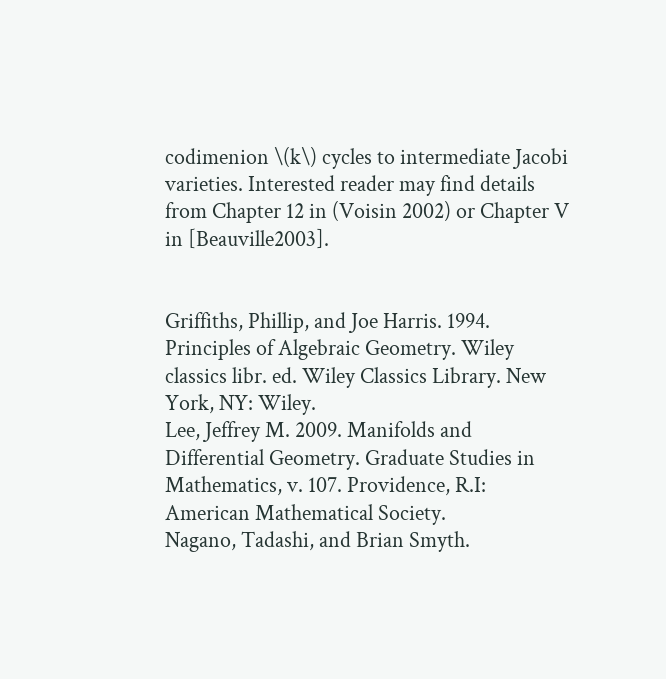codimenion \(k\) cycles to intermediate Jacobi varieties. Interested reader may find details from Chapter 12 in (Voisin 2002) or Chapter V in [Beauville2003].


Griffiths, Phillip, and Joe Harris. 1994. Principles of Algebraic Geometry. Wiley classics libr. ed. Wiley Classics Library. New York, NY: Wiley.
Lee, Jeffrey M. 2009. Manifolds and Differential Geometry. Graduate Studies in Mathematics, v. 107. Providence, R.I: American Mathematical Society.
Nagano, Tadashi, and Brian Smyth.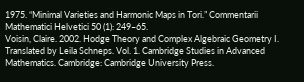1975. “Minimal Varieties and Harmonic Maps in Tori.” Commentarii Mathematici Helvetici 50 (1): 249–65.
Voisin, Claire. 2002. Hodge Theory and Complex Algebraic Geometry I. Translated by Leila Schneps. Vol. 1. Cambridge Studies in Advanced Mathematics. Cambridge: Cambridge University Press.